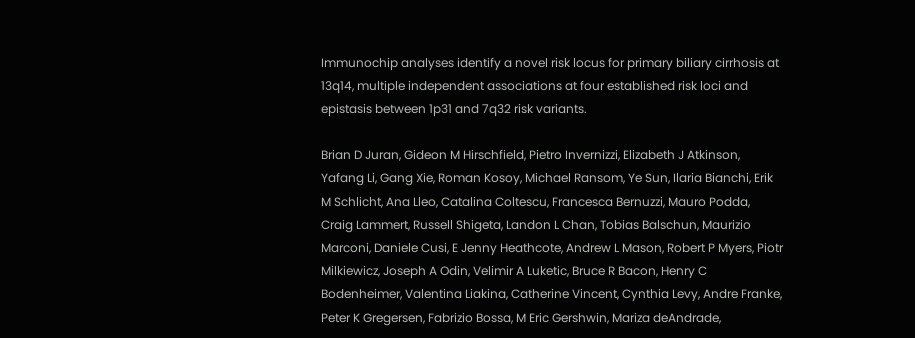Immunochip analyses identify a novel risk locus for primary biliary cirrhosis at 13q14, multiple independent associations at four established risk loci and epistasis between 1p31 and 7q32 risk variants.

Brian D Juran, Gideon M Hirschfield, Pietro Invernizzi, Elizabeth J Atkinson, Yafang Li, Gang Xie, Roman Kosoy, Michael Ransom, Ye Sun, Ilaria Bianchi, Erik M Schlicht, Ana Lleo, Catalina Coltescu, Francesca Bernuzzi, Mauro Podda, Craig Lammert, Russell Shigeta, Landon L Chan, Tobias Balschun, Maurizio Marconi, Daniele Cusi, E Jenny Heathcote, Andrew L Mason, Robert P Myers, Piotr Milkiewicz, Joseph A Odin, Velimir A Luketic, Bruce R Bacon, Henry C Bodenheimer, Valentina Liakina, Catherine Vincent, Cynthia Levy, Andre Franke, Peter K Gregersen, Fabrizio Bossa, M Eric Gershwin, Mariza deAndrade,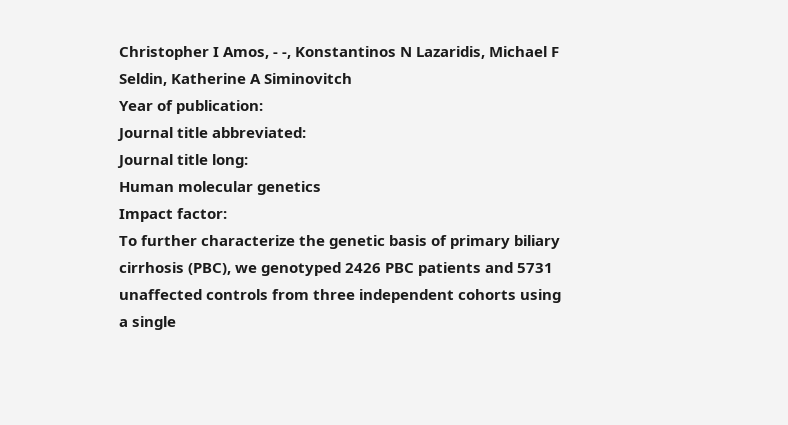Christopher I Amos, - -, Konstantinos N Lazaridis, Michael F Seldin, Katherine A Siminovitch
Year of publication:
Journal title abbreviated:
Journal title long:
Human molecular genetics
Impact factor:
To further characterize the genetic basis of primary biliary cirrhosis (PBC), we genotyped 2426 PBC patients and 5731 unaffected controls from three independent cohorts using a single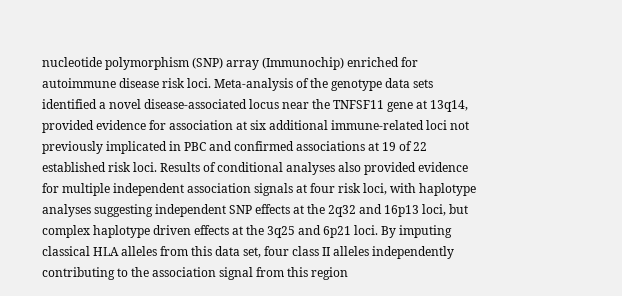nucleotide polymorphism (SNP) array (Immunochip) enriched for autoimmune disease risk loci. Meta-analysis of the genotype data sets identified a novel disease-associated locus near the TNFSF11 gene at 13q14, provided evidence for association at six additional immune-related loci not previously implicated in PBC and confirmed associations at 19 of 22 established risk loci. Results of conditional analyses also provided evidence for multiple independent association signals at four risk loci, with haplotype analyses suggesting independent SNP effects at the 2q32 and 16p13 loci, but complex haplotype driven effects at the 3q25 and 6p21 loci. By imputing classical HLA alleles from this data set, four class II alleles independently contributing to the association signal from this region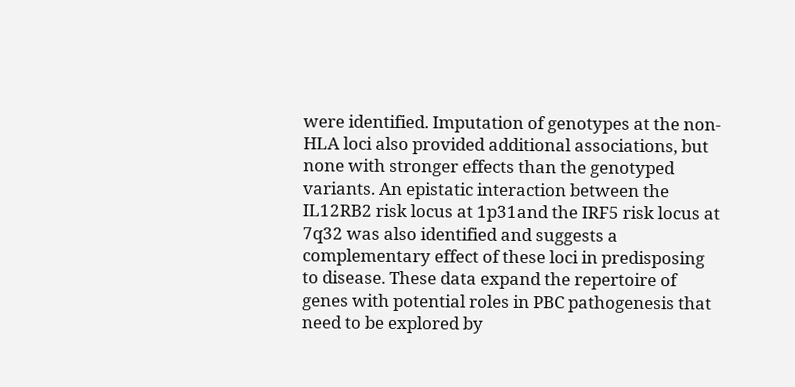were identified. Imputation of genotypes at the non-HLA loci also provided additional associations, but none with stronger effects than the genotyped variants. An epistatic interaction between the IL12RB2 risk locus at 1p31and the IRF5 risk locus at 7q32 was also identified and suggests a complementary effect of these loci in predisposing to disease. These data expand the repertoire of genes with potential roles in PBC pathogenesis that need to be explored by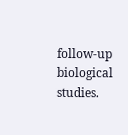follow-up biological studies.